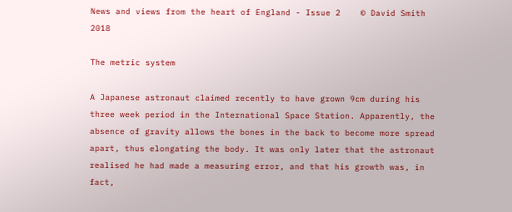News and views from the heart of England - Issue 2    © David Smith 2018

The metric system

A Japanese astronaut claimed recently to have grown 9cm during his three week period in the International Space Station. Apparently, the absence of gravity allows the bones in the back to become more spread apart, thus elongating the body. It was only later that the astronaut realised he had made a measuring error, and that his growth was, in fact,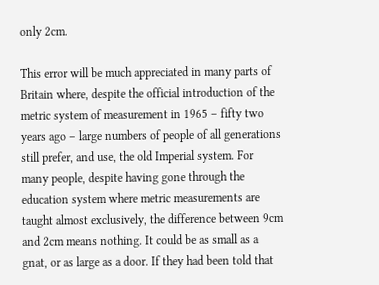only 2cm.

This error will be much appreciated in many parts of Britain where, despite the official introduction of the metric system of measurement in 1965 – fifty two years ago – large numbers of people of all generations still prefer, and use, the old Imperial system. For many people, despite having gone through the education system where metric measurements are taught almost exclusively, the difference between 9cm and 2cm means nothing. It could be as small as a gnat, or as large as a door. If they had been told that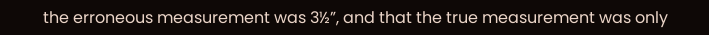the erroneous measurement was 3½”, and that the true measurement was only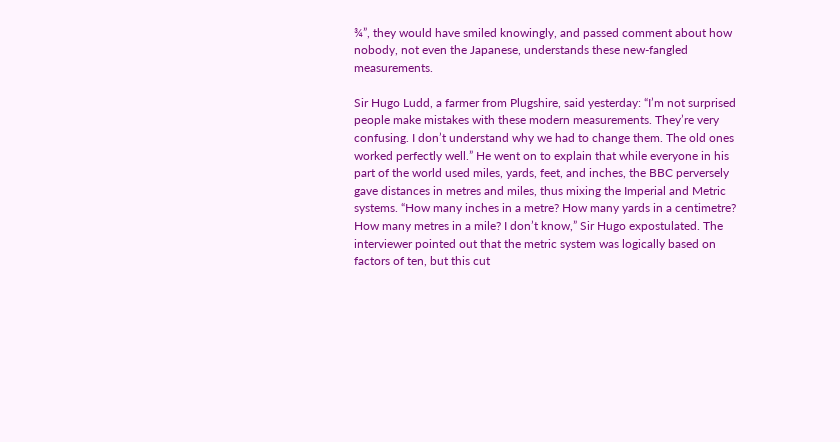¾”, they would have smiled knowingly, and passed comment about how nobody, not even the Japanese, understands these new-fangled measurements.

Sir Hugo Ludd, a farmer from Plugshire, said yesterday: “I’m not surprised people make mistakes with these modern measurements. They’re very confusing. I don’t understand why we had to change them. The old ones worked perfectly well.” He went on to explain that while everyone in his part of the world used miles, yards, feet, and inches, the BBC perversely gave distances in metres and miles, thus mixing the Imperial and Metric systems. “How many inches in a metre? How many yards in a centimetre? How many metres in a mile? I don’t know,” Sir Hugo expostulated. The interviewer pointed out that the metric system was logically based on factors of ten, but this cut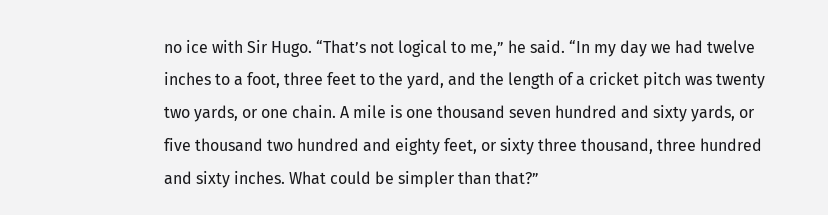no ice with Sir Hugo. “That’s not logical to me,” he said. “In my day we had twelve inches to a foot, three feet to the yard, and the length of a cricket pitch was twenty two yards, or one chain. A mile is one thousand seven hundred and sixty yards, or five thousand two hundred and eighty feet, or sixty three thousand, three hundred and sixty inches. What could be simpler than that?”